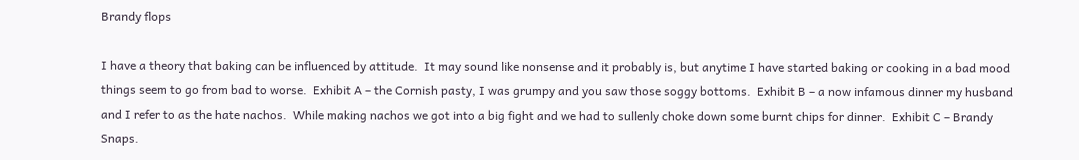Brandy flops

I have a theory that baking can be influenced by attitude.  It may sound like nonsense and it probably is, but anytime I have started baking or cooking in a bad mood things seem to go from bad to worse.  Exhibit A – the Cornish pasty, I was grumpy and you saw those soggy bottoms.  Exhibit B – a now infamous dinner my husband and I refer to as the hate nachos.  While making nachos we got into a big fight and we had to sullenly choke down some burnt chips for dinner.  Exhibit C – Brandy Snaps.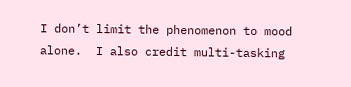I don’t limit the phenomenon to mood alone.  I also credit multi-tasking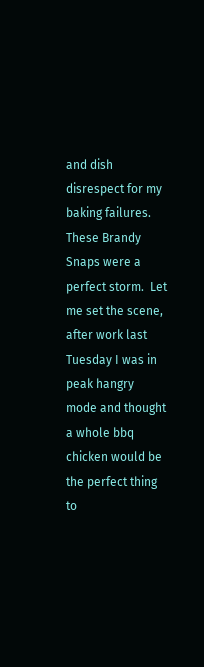and dish disrespect for my baking failures.  These Brandy Snaps were a perfect storm.  Let me set the scene, after work last Tuesday I was in peak hangry mode and thought a whole bbq chicken would be the perfect thing to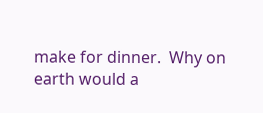make for dinner.  Why on earth would a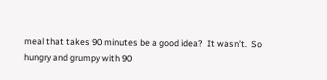meal that takes 90 minutes be a good idea?  It wasn’t.  So hungry and grumpy with 90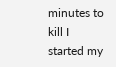minutes to kill I started my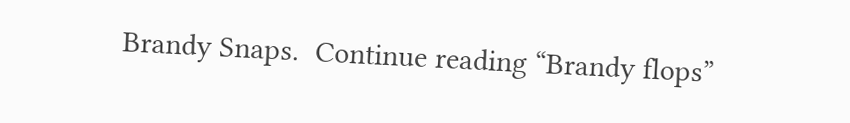Brandy Snaps.  Continue reading “Brandy flops”